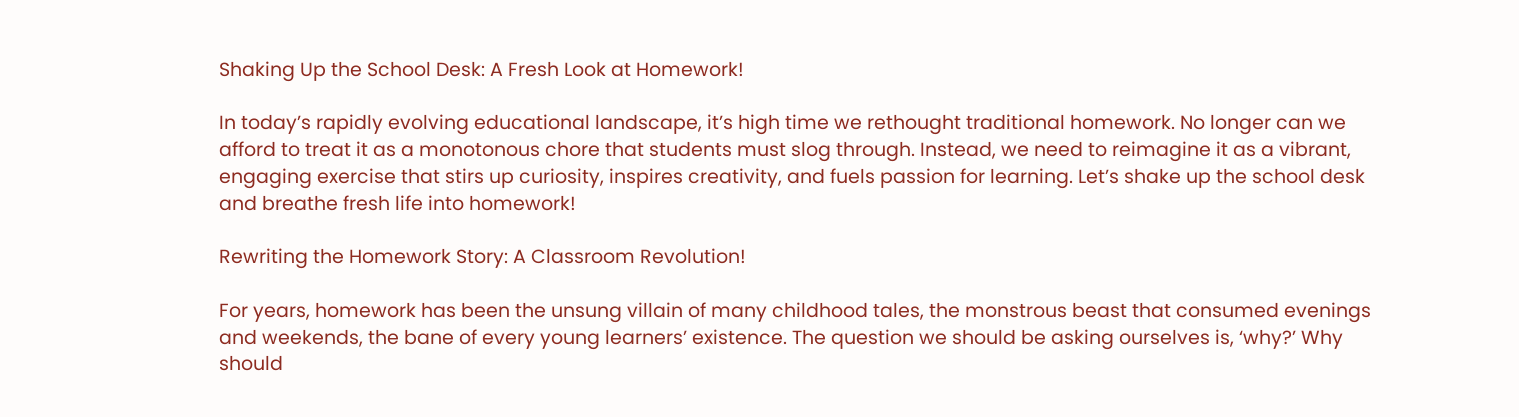Shaking Up the School Desk: A Fresh Look at Homework!

In today’s rapidly evolving educational landscape, it’s high time we rethought traditional homework. No longer can we afford to treat it as a monotonous chore that students must slog through. Instead, we need to reimagine it as a vibrant, engaging exercise that stirs up curiosity, inspires creativity, and fuels passion for learning. Let’s shake up the school desk and breathe fresh life into homework!

Rewriting the Homework Story: A Classroom Revolution!

For years, homework has been the unsung villain of many childhood tales, the monstrous beast that consumed evenings and weekends, the bane of every young learners’ existence. The question we should be asking ourselves is, ‘why?’ Why should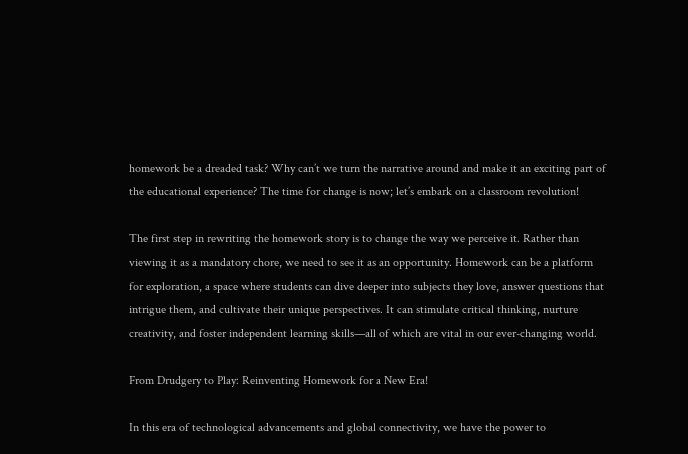homework be a dreaded task? Why can’t we turn the narrative around and make it an exciting part of the educational experience? The time for change is now; let’s embark on a classroom revolution!

The first step in rewriting the homework story is to change the way we perceive it. Rather than viewing it as a mandatory chore, we need to see it as an opportunity. Homework can be a platform for exploration, a space where students can dive deeper into subjects they love, answer questions that intrigue them, and cultivate their unique perspectives. It can stimulate critical thinking, nurture creativity, and foster independent learning skills—all of which are vital in our ever-changing world.

From Drudgery to Play: Reinventing Homework for a New Era!

In this era of technological advancements and global connectivity, we have the power to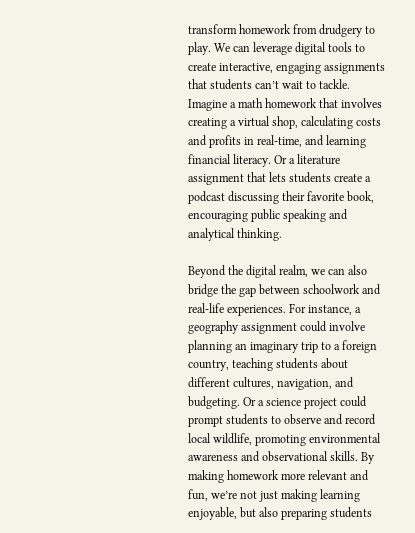transform homework from drudgery to play. We can leverage digital tools to create interactive, engaging assignments that students can’t wait to tackle. Imagine a math homework that involves creating a virtual shop, calculating costs and profits in real-time, and learning financial literacy. Or a literature assignment that lets students create a podcast discussing their favorite book, encouraging public speaking and analytical thinking.

Beyond the digital realm, we can also bridge the gap between schoolwork and real-life experiences. For instance, a geography assignment could involve planning an imaginary trip to a foreign country, teaching students about different cultures, navigation, and budgeting. Or a science project could prompt students to observe and record local wildlife, promoting environmental awareness and observational skills. By making homework more relevant and fun, we’re not just making learning enjoyable, but also preparing students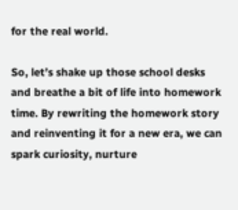for the real world.

So, let’s shake up those school desks and breathe a bit of life into homework time. By rewriting the homework story and reinventing it for a new era, we can spark curiosity, nurture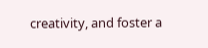creativity, and foster a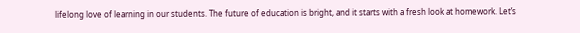lifelong love of learning in our students. The future of education is bright, and it starts with a fresh look at homework. Let’s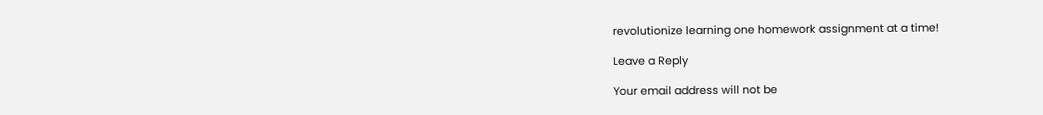revolutionize learning one homework assignment at a time!

Leave a Reply

Your email address will not be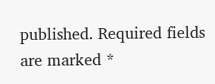published. Required fields are marked *